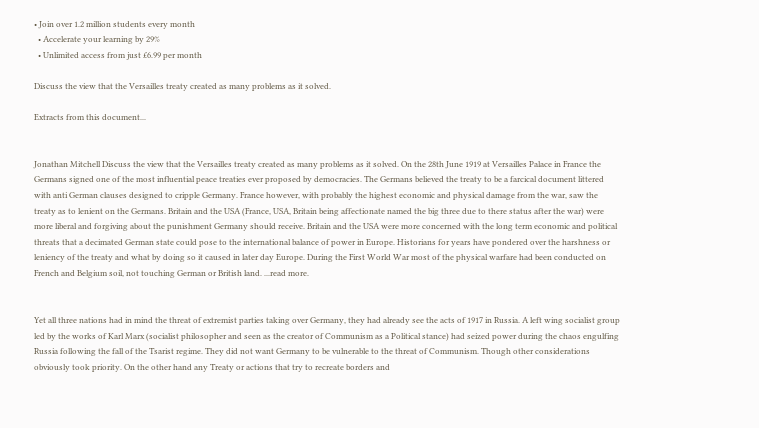• Join over 1.2 million students every month
  • Accelerate your learning by 29%
  • Unlimited access from just £6.99 per month

Discuss the view that the Versailles treaty created as many problems as it solved.

Extracts from this document...


Jonathan Mitchell Discuss the view that the Versailles treaty created as many problems as it solved. On the 28th June 1919 at Versailles Palace in France the Germans signed one of the most influential peace treaties ever proposed by democracies. The Germans believed the treaty to be a farcical document littered with anti German clauses designed to cripple Germany. France however, with probably the highest economic and physical damage from the war, saw the treaty as to lenient on the Germans. Britain and the USA (France, USA, Britain being affectionate named the big three due to there status after the war) were more liberal and forgiving about the punishment Germany should receive. Britain and the USA were more concerned with the long term economic and political threats that a decimated German state could pose to the international balance of power in Europe. Historians for years have pondered over the harshness or leniency of the treaty and what by doing so it caused in later day Europe. During the First World War most of the physical warfare had been conducted on French and Belgium soil, not touching German or British land. ...read more.


Yet all three nations had in mind the threat of extremist parties taking over Germany, they had already see the acts of 1917 in Russia. A left wing socialist group led by the works of Karl Marx (socialist philosopher and seen as the creator of Communism as a Political stance) had seized power during the chaos engulfing Russia following the fall of the Tsarist regime. They did not want Germany to be vulnerable to the threat of Communism. Though other considerations obviously took priority. On the other hand any Treaty or actions that try to recreate borders and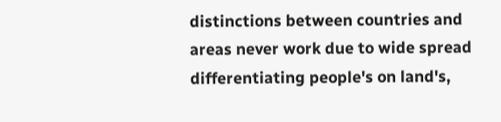distinctions between countries and areas never work due to wide spread differentiating people's on land's,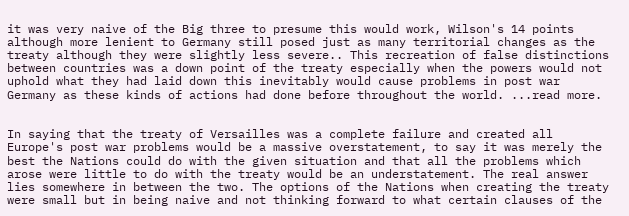it was very naive of the Big three to presume this would work, Wilson's 14 points although more lenient to Germany still posed just as many territorial changes as the treaty although they were slightly less severe.. This recreation of false distinctions between countries was a down point of the treaty especially when the powers would not uphold what they had laid down this inevitably would cause problems in post war Germany as these kinds of actions had done before throughout the world. ...read more.


In saying that the treaty of Versailles was a complete failure and created all Europe's post war problems would be a massive overstatement, to say it was merely the best the Nations could do with the given situation and that all the problems which arose were little to do with the treaty would be an understatement. The real answer lies somewhere in between the two. The options of the Nations when creating the treaty were small but in being naive and not thinking forward to what certain clauses of the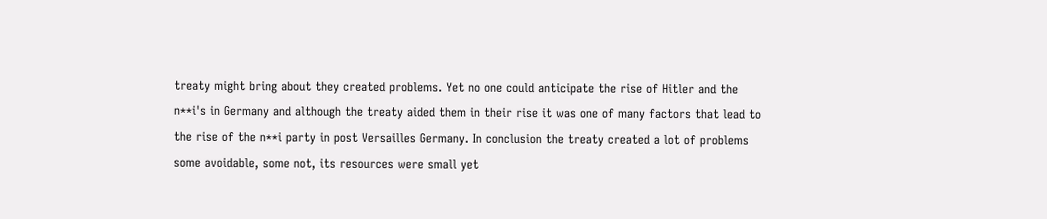treaty might bring about they created problems. Yet no one could anticipate the rise of Hitler and the n**i's in Germany and although the treaty aided them in their rise it was one of many factors that lead to the rise of the n**i party in post Versailles Germany. In conclusion the treaty created a lot of problems some avoidable, some not, its resources were small yet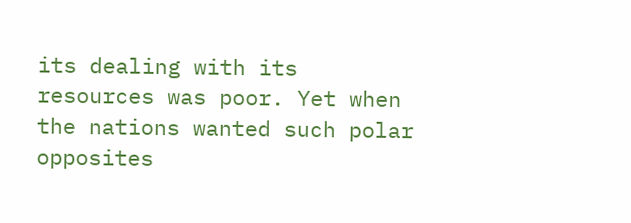its dealing with its resources was poor. Yet when the nations wanted such polar opposites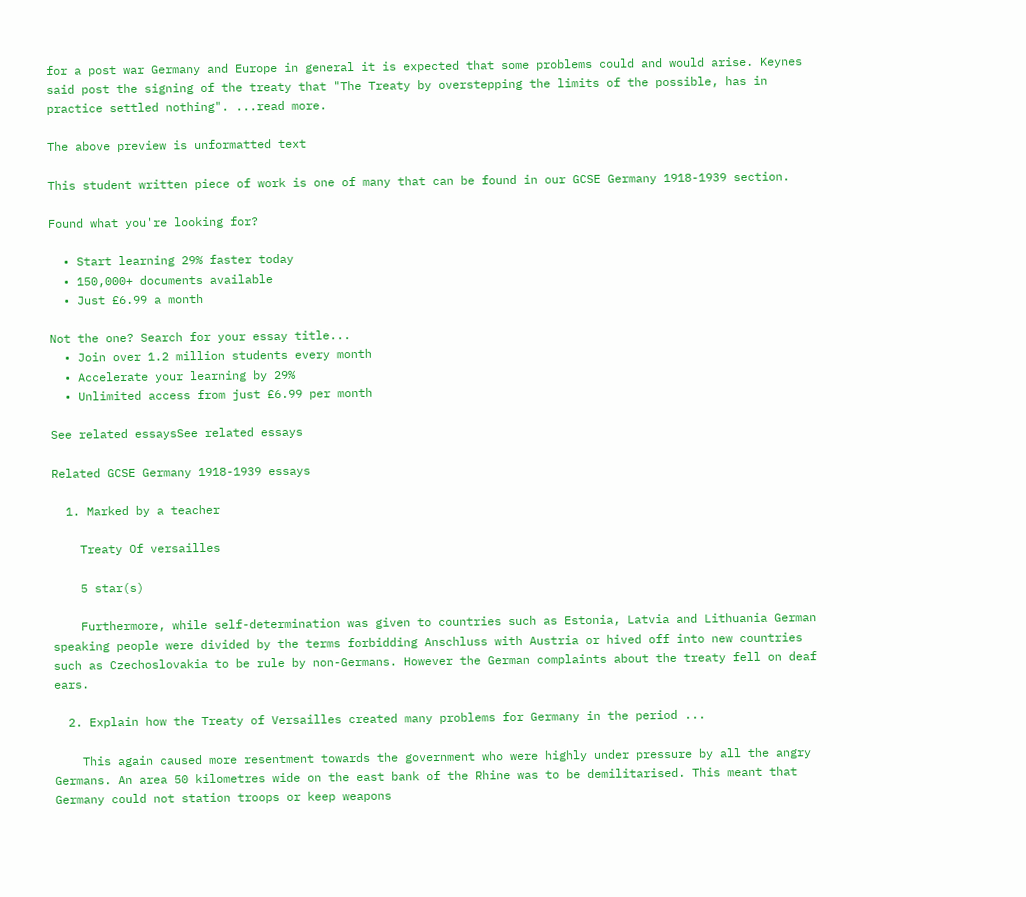for a post war Germany and Europe in general it is expected that some problems could and would arise. Keynes said post the signing of the treaty that "The Treaty by overstepping the limits of the possible, has in practice settled nothing". ...read more.

The above preview is unformatted text

This student written piece of work is one of many that can be found in our GCSE Germany 1918-1939 section.

Found what you're looking for?

  • Start learning 29% faster today
  • 150,000+ documents available
  • Just £6.99 a month

Not the one? Search for your essay title...
  • Join over 1.2 million students every month
  • Accelerate your learning by 29%
  • Unlimited access from just £6.99 per month

See related essaysSee related essays

Related GCSE Germany 1918-1939 essays

  1. Marked by a teacher

    Treaty Of versailles

    5 star(s)

    Furthermore, while self-determination was given to countries such as Estonia, Latvia and Lithuania German speaking people were divided by the terms forbidding Anschluss with Austria or hived off into new countries such as Czechoslovakia to be rule by non-Germans. However the German complaints about the treaty fell on deaf ears.

  2. Explain how the Treaty of Versailles created many problems for Germany in the period ...

    This again caused more resentment towards the government who were highly under pressure by all the angry Germans. An area 50 kilometres wide on the east bank of the Rhine was to be demilitarised. This meant that Germany could not station troops or keep weapons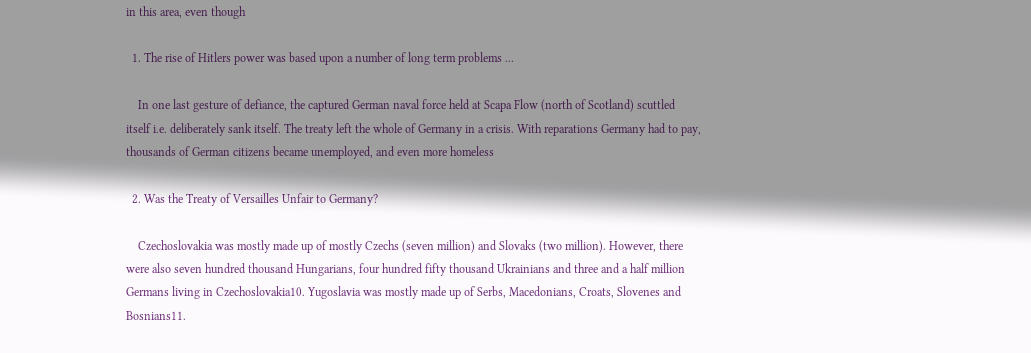in this area, even though

  1. The rise of Hitlers power was based upon a number of long term problems ...

    In one last gesture of defiance, the captured German naval force held at Scapa Flow (north of Scotland) scuttled itself i.e. deliberately sank itself. The treaty left the whole of Germany in a crisis. With reparations Germany had to pay, thousands of German citizens became unemployed, and even more homeless

  2. Was the Treaty of Versailles Unfair to Germany?

    Czechoslovakia was mostly made up of mostly Czechs (seven million) and Slovaks (two million). However, there were also seven hundred thousand Hungarians, four hundred fifty thousand Ukrainians and three and a half million Germans living in Czechoslovakia10. Yugoslavia was mostly made up of Serbs, Macedonians, Croats, Slovenes and Bosnians11.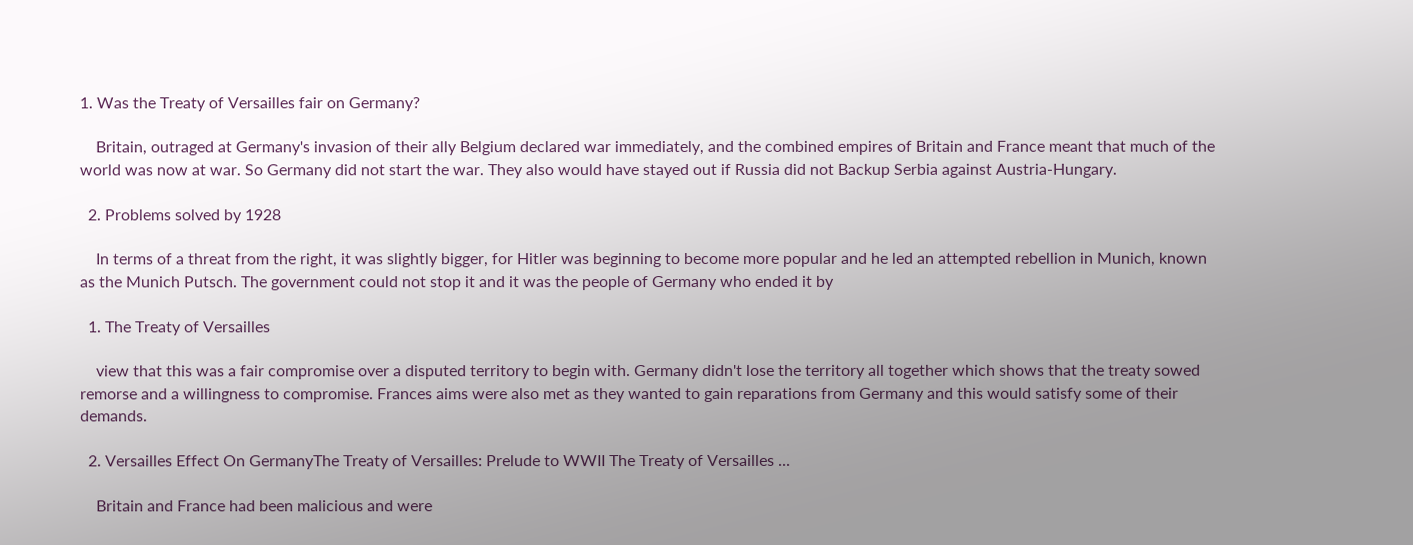1. Was the Treaty of Versailles fair on Germany?

    Britain, outraged at Germany's invasion of their ally Belgium declared war immediately, and the combined empires of Britain and France meant that much of the world was now at war. So Germany did not start the war. They also would have stayed out if Russia did not Backup Serbia against Austria-Hungary.

  2. Problems solved by 1928

    In terms of a threat from the right, it was slightly bigger, for Hitler was beginning to become more popular and he led an attempted rebellion in Munich, known as the Munich Putsch. The government could not stop it and it was the people of Germany who ended it by

  1. The Treaty of Versailles

    view that this was a fair compromise over a disputed territory to begin with. Germany didn't lose the territory all together which shows that the treaty sowed remorse and a willingness to compromise. Frances aims were also met as they wanted to gain reparations from Germany and this would satisfy some of their demands.

  2. Versailles Effect On GermanyThe Treaty of Versailles: Prelude to WWII The Treaty of Versailles ...

    Britain and France had been malicious and were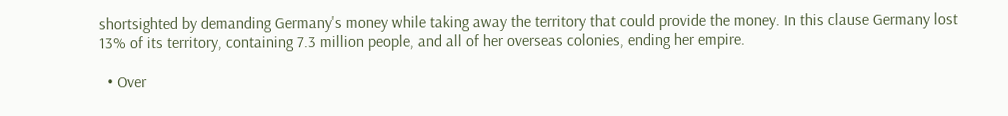shortsighted by demanding Germany's money while taking away the territory that could provide the money. In this clause Germany lost 13% of its territory, containing 7.3 million people, and all of her overseas colonies, ending her empire.

  • Over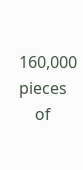160,000 pieces
    of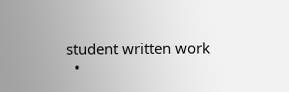student written work
  •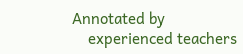Annotated by
    experienced teachers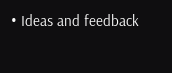• Ideas and feedback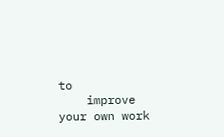to
    improve your own work